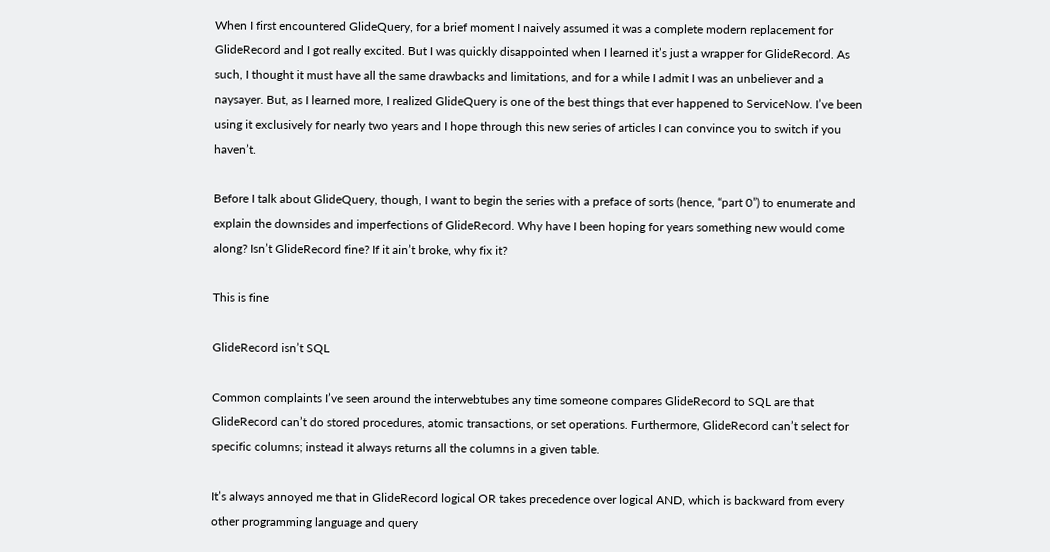When I first encountered GlideQuery, for a brief moment I naively assumed it was a complete modern replacement for GlideRecord and I got really excited. But I was quickly disappointed when I learned it’s just a wrapper for GlideRecord. As such, I thought it must have all the same drawbacks and limitations, and for a while I admit I was an unbeliever and a naysayer. But, as I learned more, I realized GlideQuery is one of the best things that ever happened to ServiceNow. I’ve been using it exclusively for nearly two years and I hope through this new series of articles I can convince you to switch if you haven’t.

Before I talk about GlideQuery, though, I want to begin the series with a preface of sorts (hence, “part 0”) to enumerate and explain the downsides and imperfections of GlideRecord. Why have I been hoping for years something new would come along? Isn’t GlideRecord fine? If it ain’t broke, why fix it?

This is fine

GlideRecord isn’t SQL

Common complaints I’ve seen around the interwebtubes any time someone compares GlideRecord to SQL are that GlideRecord can’t do stored procedures, atomic transactions, or set operations. Furthermore, GlideRecord can’t select for specific columns; instead it always returns all the columns in a given table.

It’s always annoyed me that in GlideRecord logical OR takes precedence over logical AND, which is backward from every other programming language and query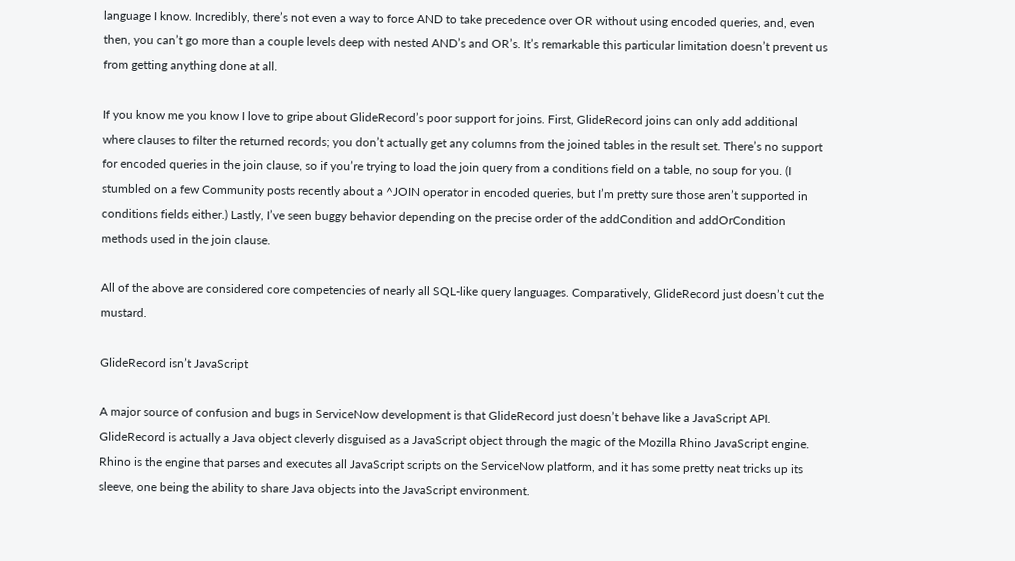language I know. Incredibly, there’s not even a way to force AND to take precedence over OR without using encoded queries, and, even then, you can’t go more than a couple levels deep with nested AND’s and OR’s. It’s remarkable this particular limitation doesn’t prevent us from getting anything done at all.

If you know me you know I love to gripe about GlideRecord’s poor support for joins. First, GlideRecord joins can only add additional where clauses to filter the returned records; you don’t actually get any columns from the joined tables in the result set. There’s no support for encoded queries in the join clause, so if you’re trying to load the join query from a conditions field on a table, no soup for you. (I stumbled on a few Community posts recently about a ^JOIN operator in encoded queries, but I’m pretty sure those aren’t supported in conditions fields either.) Lastly, I’ve seen buggy behavior depending on the precise order of the addCondition and addOrCondition methods used in the join clause.

All of the above are considered core competencies of nearly all SQL-like query languages. Comparatively, GlideRecord just doesn’t cut the mustard.

GlideRecord isn’t JavaScript

A major source of confusion and bugs in ServiceNow development is that GlideRecord just doesn’t behave like a JavaScript API. GlideRecord is actually a Java object cleverly disguised as a JavaScript object through the magic of the Mozilla Rhino JavaScript engine. Rhino is the engine that parses and executes all JavaScript scripts on the ServiceNow platform, and it has some pretty neat tricks up its sleeve, one being the ability to share Java objects into the JavaScript environment.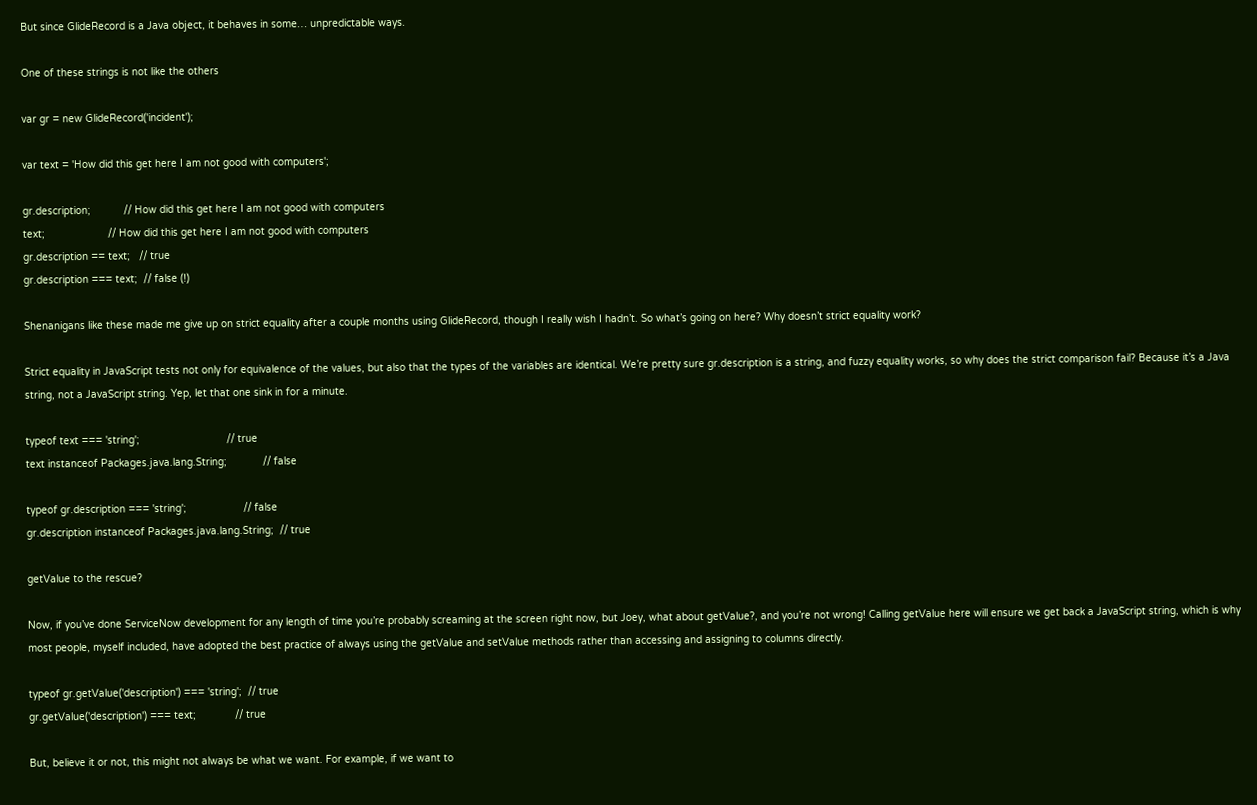But since GlideRecord is a Java object, it behaves in some… unpredictable ways.

One of these strings is not like the others

var gr = new GlideRecord('incident');

var text = 'How did this get here I am not good with computers';

gr.description;           // How did this get here I am not good with computers
text;                     // How did this get here I am not good with computers
gr.description == text;   // true
gr.description === text;  // false (!)

Shenanigans like these made me give up on strict equality after a couple months using GlideRecord, though I really wish I hadn’t. So what’s going on here? Why doesn’t strict equality work?

Strict equality in JavaScript tests not only for equivalence of the values, but also that the types of the variables are identical. We’re pretty sure gr.description is a string, and fuzzy equality works, so why does the strict comparison fail? Because it’s a Java string, not a JavaScript string. Yep, let that one sink in for a minute.

typeof text === 'string';                             // true
text instanceof Packages.java.lang.String;            // false

typeof gr.description === 'string';                   // false
gr.description instanceof Packages.java.lang.String;  // true

getValue to the rescue?

Now, if you’ve done ServiceNow development for any length of time you’re probably screaming at the screen right now, but Joey, what about getValue?, and you’re not wrong! Calling getValue here will ensure we get back a JavaScript string, which is why most people, myself included, have adopted the best practice of always using the getValue and setValue methods rather than accessing and assigning to columns directly.

typeof gr.getValue('description') === 'string';  // true
gr.getValue('description') === text;             // true

But, believe it or not, this might not always be what we want. For example, if we want to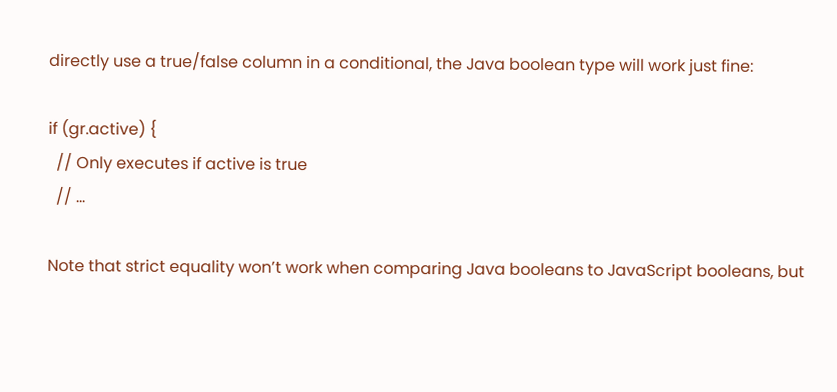directly use a true/false column in a conditional, the Java boolean type will work just fine:

if (gr.active) {
  // Only executes if active is true
  // ...

Note that strict equality won’t work when comparing Java booleans to JavaScript booleans, but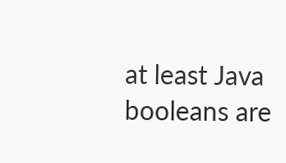at least Java booleans are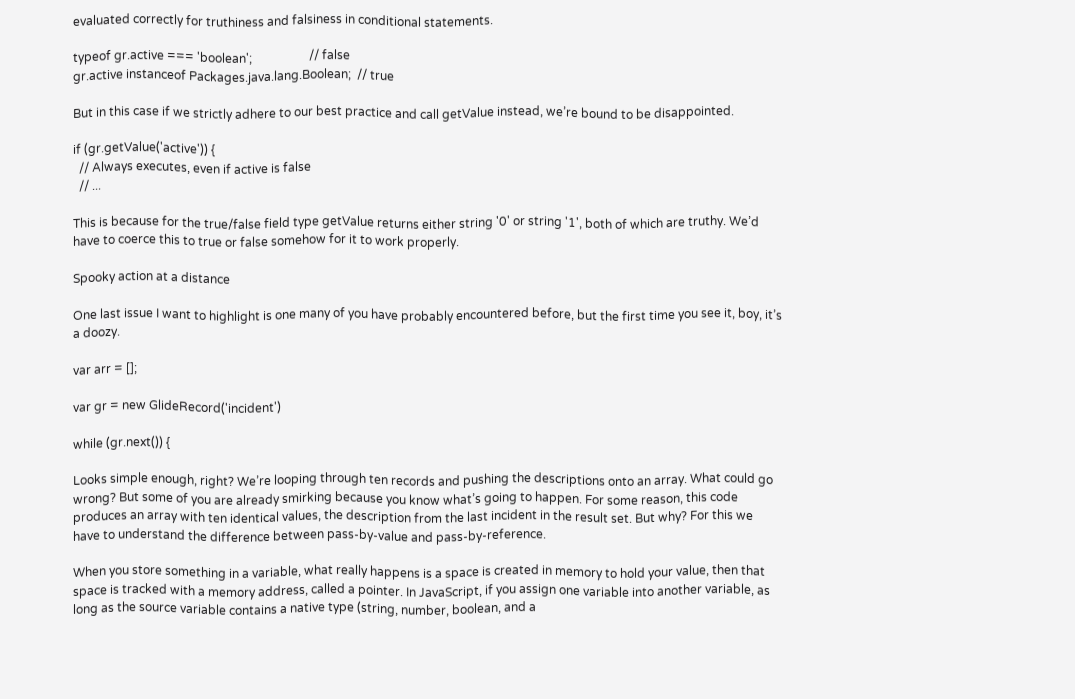evaluated correctly for truthiness and falsiness in conditional statements.

typeof gr.active === 'boolean';                   // false
gr.active instanceof Packages.java.lang.Boolean;  // true

But in this case if we strictly adhere to our best practice and call getValue instead, we’re bound to be disappointed.

if (gr.getValue('active')) {
  // Always executes, even if active is false
  // ...

This is because for the true/false field type getValue returns either string '0' or string '1', both of which are truthy. We’d have to coerce this to true or false somehow for it to work properly.

Spooky action at a distance

One last issue I want to highlight is one many of you have probably encountered before, but the first time you see it, boy, it’s a doozy.

var arr = [];

var gr = new GlideRecord('incident')

while (gr.next()) {

Looks simple enough, right? We’re looping through ten records and pushing the descriptions onto an array. What could go wrong? But some of you are already smirking because you know what’s going to happen. For some reason, this code produces an array with ten identical values, the description from the last incident in the result set. But why? For this we have to understand the difference between pass-by-value and pass-by-reference.

When you store something in a variable, what really happens is a space is created in memory to hold your value, then that space is tracked with a memory address, called a pointer. In JavaScript, if you assign one variable into another variable, as long as the source variable contains a native type (string, number, boolean, and a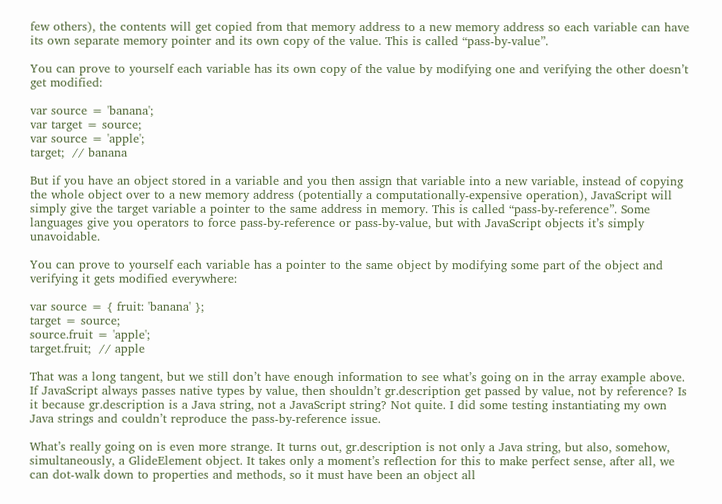few others), the contents will get copied from that memory address to a new memory address so each variable can have its own separate memory pointer and its own copy of the value. This is called “pass-by-value”.

You can prove to yourself each variable has its own copy of the value by modifying one and verifying the other doesn’t get modified:

var source = 'banana';
var target = source;
var source = 'apple';
target;  // banana

But if you have an object stored in a variable and you then assign that variable into a new variable, instead of copying the whole object over to a new memory address (potentially a computationally-expensive operation), JavaScript will simply give the target variable a pointer to the same address in memory. This is called “pass-by-reference”. Some languages give you operators to force pass-by-reference or pass-by-value, but with JavaScript objects it’s simply unavoidable.

You can prove to yourself each variable has a pointer to the same object by modifying some part of the object and verifying it gets modified everywhere:

var source = { fruit: 'banana' };
target = source;
source.fruit = 'apple';
target.fruit;  // apple

That was a long tangent, but we still don’t have enough information to see what’s going on in the array example above. If JavaScript always passes native types by value, then shouldn’t gr.description get passed by value, not by reference? Is it because gr.description is a Java string, not a JavaScript string? Not quite. I did some testing instantiating my own Java strings and couldn’t reproduce the pass-by-reference issue.

What’s really going on is even more strange. It turns out, gr.description is not only a Java string, but also, somehow, simultaneously, a GlideElement object. It takes only a moment’s reflection for this to make perfect sense, after all, we can dot-walk down to properties and methods, so it must have been an object all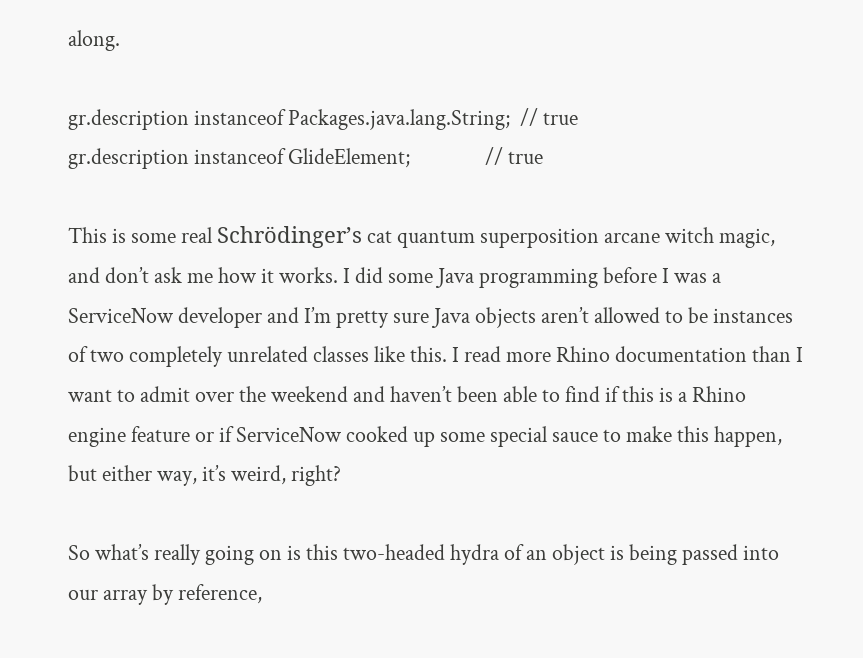along.

gr.description instanceof Packages.java.lang.String;  // true
gr.description instanceof GlideElement;               // true

This is some real Schrödinger’s cat quantum superposition arcane witch magic, and don’t ask me how it works. I did some Java programming before I was a ServiceNow developer and I’m pretty sure Java objects aren’t allowed to be instances of two completely unrelated classes like this. I read more Rhino documentation than I want to admit over the weekend and haven’t been able to find if this is a Rhino engine feature or if ServiceNow cooked up some special sauce to make this happen, but either way, it’s weird, right?

So what’s really going on is this two-headed hydra of an object is being passed into our array by reference,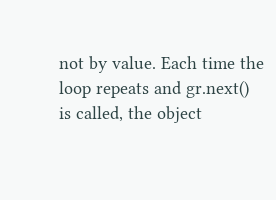not by value. Each time the loop repeats and gr.next() is called, the object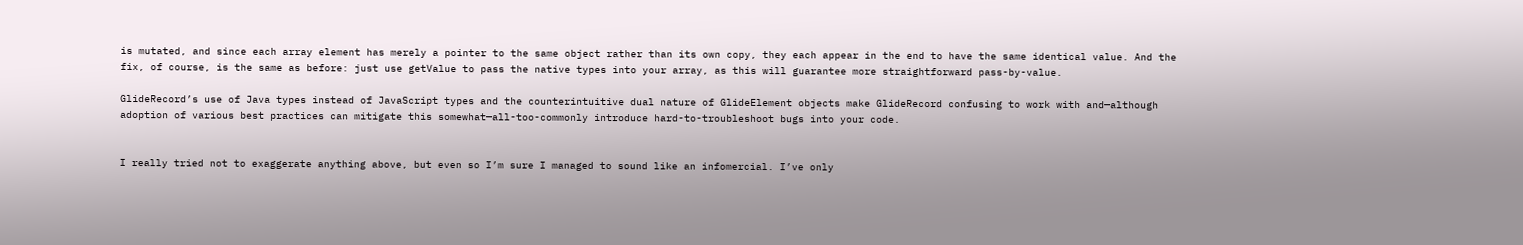is mutated, and since each array element has merely a pointer to the same object rather than its own copy, they each appear in the end to have the same identical value. And the fix, of course, is the same as before: just use getValue to pass the native types into your array, as this will guarantee more straightforward pass-by-value.

GlideRecord’s use of Java types instead of JavaScript types and the counterintuitive dual nature of GlideElement objects make GlideRecord confusing to work with and—although adoption of various best practices can mitigate this somewhat—all-too-commonly introduce hard-to-troubleshoot bugs into your code.


I really tried not to exaggerate anything above, but even so I’m sure I managed to sound like an infomercial. I’ve only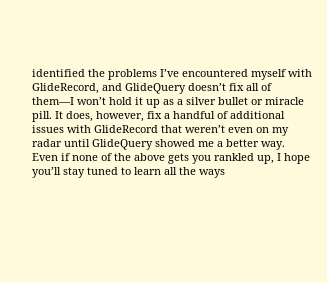identified the problems I’ve encountered myself with GlideRecord, and GlideQuery doesn’t fix all of them—I won’t hold it up as a silver bullet or miracle pill. It does, however, fix a handful of additional issues with GlideRecord that weren’t even on my radar until GlideQuery showed me a better way. Even if none of the above gets you rankled up, I hope you’ll stay tuned to learn all the ways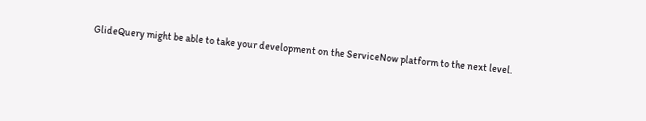GlideQuery might be able to take your development on the ServiceNow platform to the next level.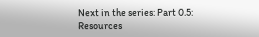Next in the series: Part 0.5: Resources